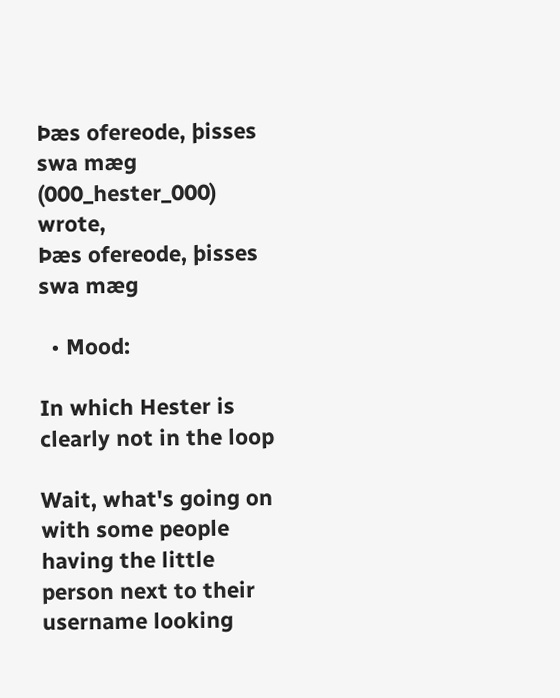Þæs ofereode, þisses swa mæg (000_hester_000) wrote,
Þæs ofereode, þisses swa mæg

  • Mood:

In which Hester is clearly not in the loop

Wait, what's going on with some people having the little person next to their username looking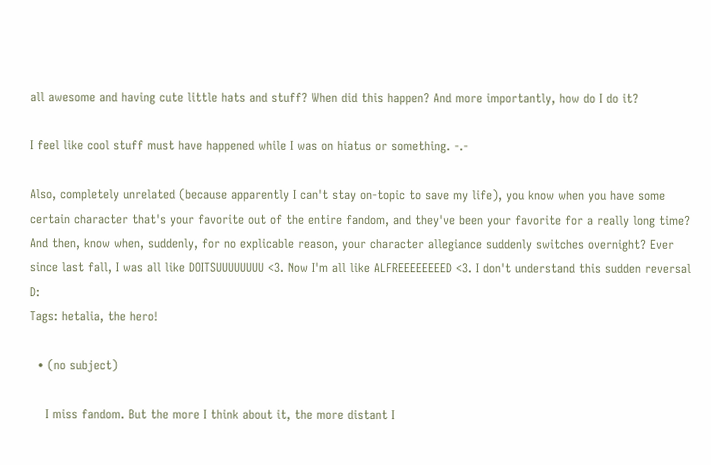all awesome and having cute little hats and stuff? When did this happen? And more importantly, how do I do it?

I feel like cool stuff must have happened while I was on hiatus or something. -.-

Also, completely unrelated (because apparently I can't stay on-topic to save my life), you know when you have some certain character that's your favorite out of the entire fandom, and they've been your favorite for a really long time? And then, know when, suddenly, for no explicable reason, your character allegiance suddenly switches overnight? Ever since last fall, I was all like DOITSUUUUUUUU <3. Now I'm all like ALFREEEEEEEED <3. I don't understand this sudden reversal D:
Tags: hetalia, the hero!

  • (no subject)

    I miss fandom. But the more I think about it, the more distant I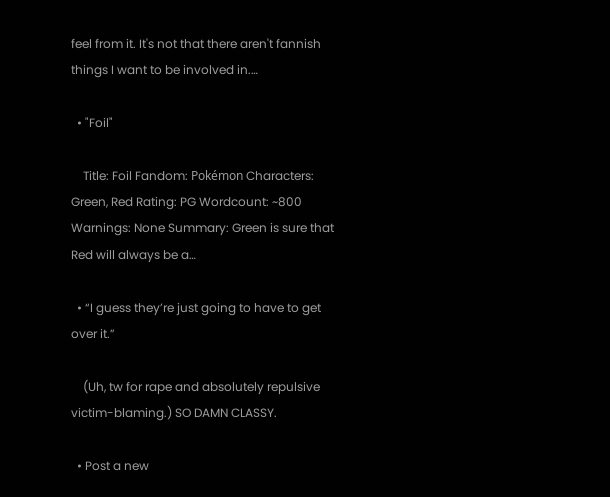feel from it. It's not that there aren't fannish things I want to be involved in.…

  • "Foil"

    Title: Foil Fandom: Pokémon Characters: Green, Red Rating: PG Wordcount: ~800 Warnings: None Summary: Green is sure that Red will always be a…

  • “I guess they’re just going to have to get over it.”

    (Uh, tw for rape and absolutely repulsive victim-blaming.) SO DAMN CLASSY.

  • Post a new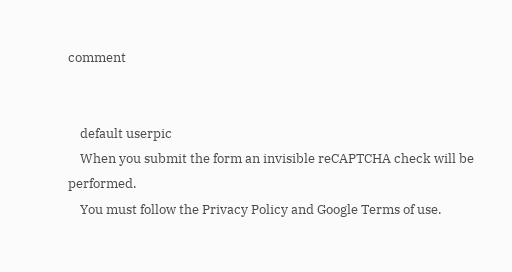comment


    default userpic
    When you submit the form an invisible reCAPTCHA check will be performed.
    You must follow the Privacy Policy and Google Terms of use.